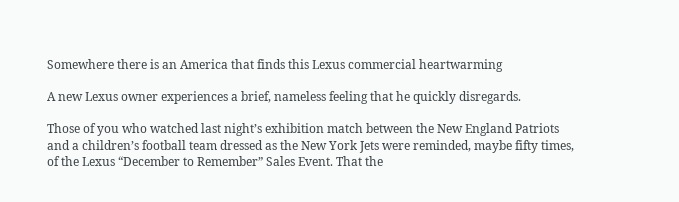Somewhere there is an America that finds this Lexus commercial heartwarming

A new Lexus owner experiences a brief, nameless feeling that he quickly disregards.

Those of you who watched last night’s exhibition match between the New England Patriots and a children’s football team dressed as the New York Jets were reminded, maybe fifty times, of the Lexus “December to Remember” Sales Event. That the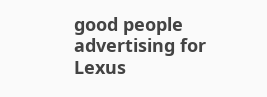good people advertising for Lexus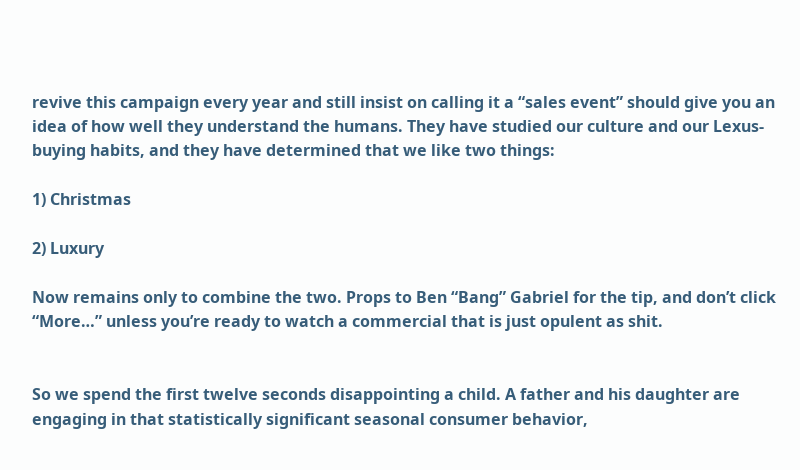revive this campaign every year and still insist on calling it a “sales event” should give you an idea of how well they understand the humans. They have studied our culture and our Lexus-buying habits, and they have determined that we like two things:

1) Christmas

2) Luxury

Now remains only to combine the two. Props to Ben “Bang” Gabriel for the tip, and don’t click “More…” unless you’re ready to watch a commercial that is just opulent as shit.


So we spend the first twelve seconds disappointing a child. A father and his daughter are engaging in that statistically significant seasonal consumer behavior,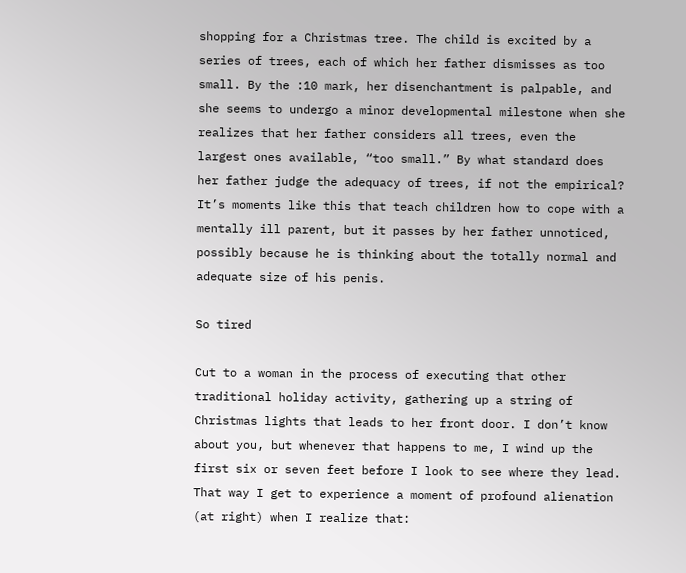shopping for a Christmas tree. The child is excited by a series of trees, each of which her father dismisses as too small. By the :10 mark, her disenchantment is palpable, and she seems to undergo a minor developmental milestone when she realizes that her father considers all trees, even the largest ones available, “too small.” By what standard does her father judge the adequacy of trees, if not the empirical? It’s moments like this that teach children how to cope with a mentally ill parent, but it passes by her father unnoticed, possibly because he is thinking about the totally normal and adequate size of his penis.

So tired

Cut to a woman in the process of executing that other traditional holiday activity, gathering up a string of Christmas lights that leads to her front door. I don’t know about you, but whenever that happens to me, I wind up the first six or seven feet before I look to see where they lead. That way I get to experience a moment of profound alienation (at right) when I realize that: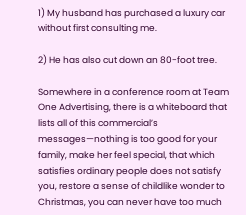1) My husband has purchased a luxury car without first consulting me.

2) He has also cut down an 80-foot tree.

Somewhere in a conference room at Team One Advertising, there is a whiteboard that lists all of this commercial’s messages—nothing is too good for your family, make her feel special, that which satisfies ordinary people does not satisfy you, restore a sense of childlike wonder to Christmas, you can never have too much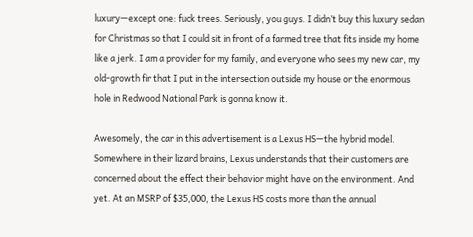luxury—except one: fuck trees. Seriously, you guys. I didn’t buy this luxury sedan for Christmas so that I could sit in front of a farmed tree that fits inside my home like a jerk. I am a provider for my family, and everyone who sees my new car, my old-growth fir that I put in the intersection outside my house or the enormous hole in Redwood National Park is gonna know it.

Awesomely, the car in this advertisement is a Lexus HS—the hybrid model. Somewhere in their lizard brains, Lexus understands that their customers are concerned about the effect their behavior might have on the environment. And yet. At an MSRP of $35,000, the Lexus HS costs more than the annual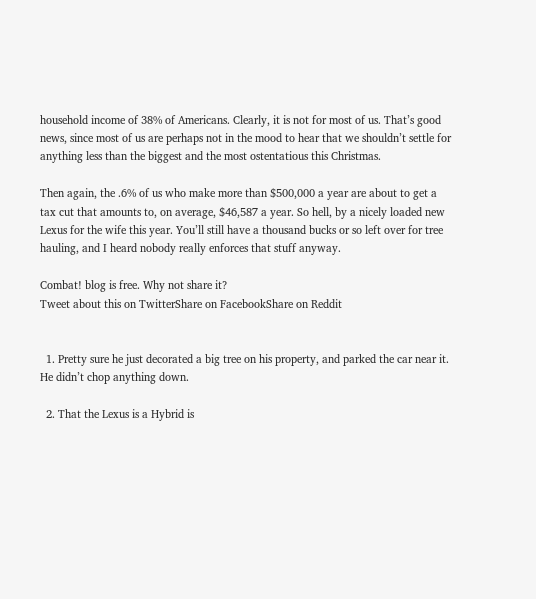household income of 38% of Americans. Clearly, it is not for most of us. That’s good news, since most of us are perhaps not in the mood to hear that we shouldn’t settle for anything less than the biggest and the most ostentatious this Christmas.

Then again, the .6% of us who make more than $500,000 a year are about to get a tax cut that amounts to, on average, $46,587 a year. So hell, by a nicely loaded new Lexus for the wife this year. You’ll still have a thousand bucks or so left over for tree hauling, and I heard nobody really enforces that stuff anyway.

Combat! blog is free. Why not share it?
Tweet about this on TwitterShare on FacebookShare on Reddit


  1. Pretty sure he just decorated a big tree on his property, and parked the car near it. He didn’t chop anything down.

  2. That the Lexus is a Hybrid is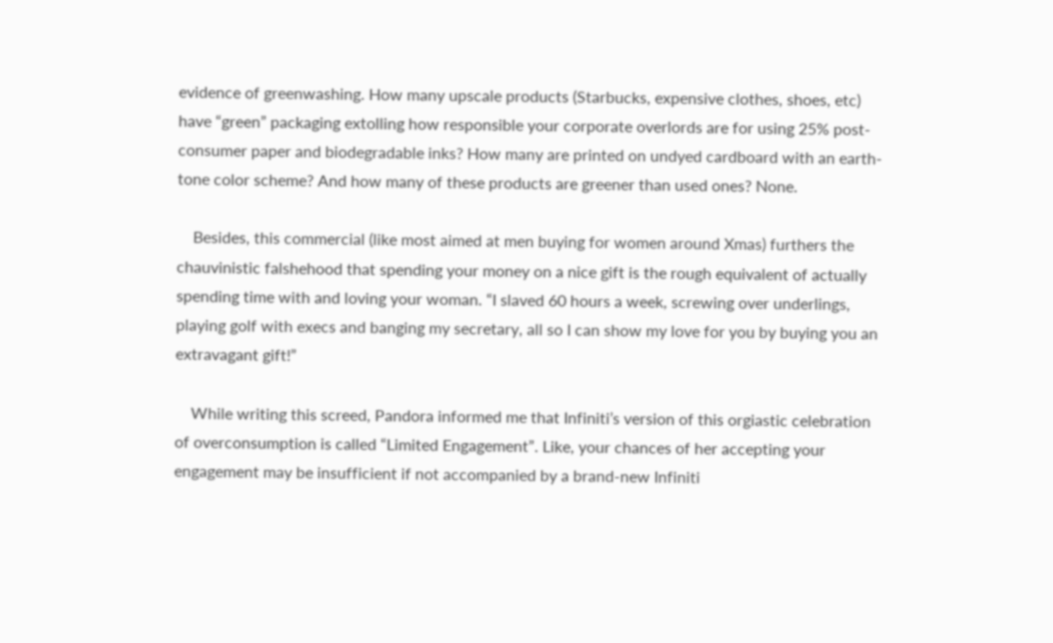evidence of greenwashing. How many upscale products (Starbucks, expensive clothes, shoes, etc) have “green” packaging extolling how responsible your corporate overlords are for using 25% post-consumer paper and biodegradable inks? How many are printed on undyed cardboard with an earth-tone color scheme? And how many of these products are greener than used ones? None.

    Besides, this commercial (like most aimed at men buying for women around Xmas) furthers the chauvinistic falshehood that spending your money on a nice gift is the rough equivalent of actually spending time with and loving your woman. “I slaved 60 hours a week, screwing over underlings, playing golf with execs and banging my secretary, all so I can show my love for you by buying you an extravagant gift!”

    While writing this screed, Pandora informed me that Infiniti’s version of this orgiastic celebration of overconsumption is called “Limited Engagement”. Like, your chances of her accepting your engagement may be insufficient if not accompanied by a brand-new Infiniti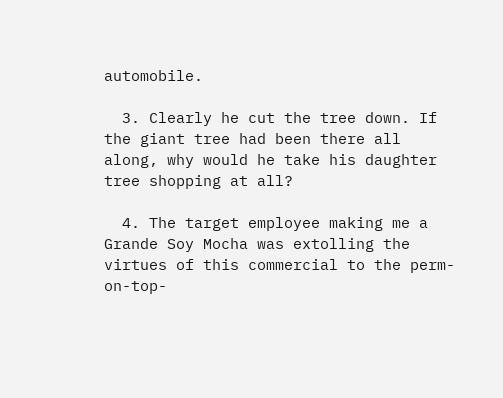automobile.

  3. Clearly he cut the tree down. If the giant tree had been there all along, why would he take his daughter tree shopping at all?

  4. The target employee making me a Grande Soy Mocha was extolling the virtues of this commercial to the perm-on-top-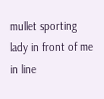mullet sporting lady in front of me in line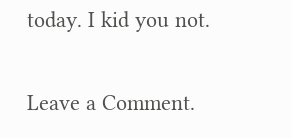today. I kid you not.

Leave a Comment.